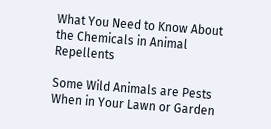What You Need to Know About the Chemicals in Animal Repellents

Some Wild Animals are Pests When in Your Lawn or Garden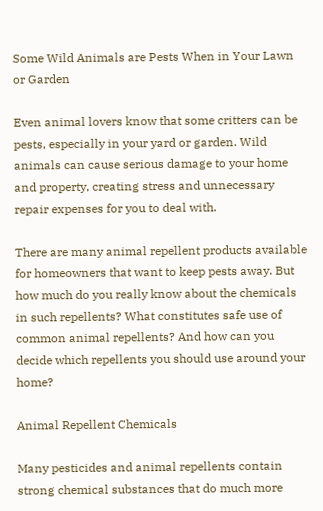Some Wild Animals are Pests When in Your Lawn or Garden

Even animal lovers know that some critters can be pests, especially in your yard or garden. Wild animals can cause serious damage to your home and property, creating stress and unnecessary repair expenses for you to deal with.

There are many animal repellent products available for homeowners that want to keep pests away. But how much do you really know about the chemicals in such repellents? What constitutes safe use of common animal repellents? And how can you decide which repellents you should use around your home?

Animal Repellent Chemicals

Many pesticides and animal repellents contain strong chemical substances that do much more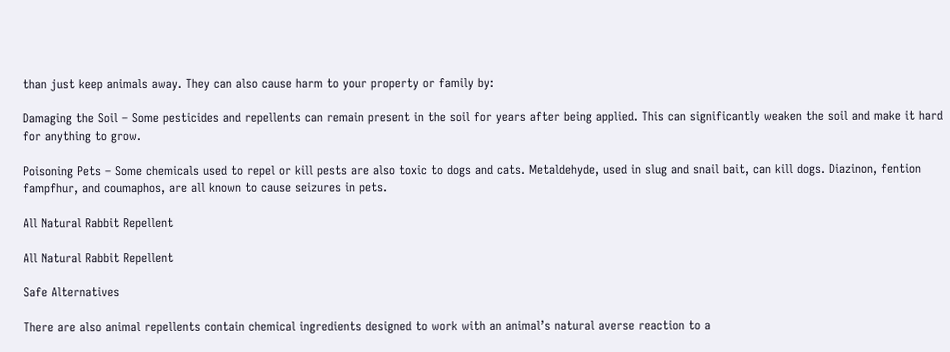than just keep animals away. They can also cause harm to your property or family by:

Damaging the Soil – Some pesticides and repellents can remain present in the soil for years after being applied. This can significantly weaken the soil and make it hard for anything to grow.

Poisoning Pets – Some chemicals used to repel or kill pests are also toxic to dogs and cats. Metaldehyde, used in slug and snail bait, can kill dogs. Diazinon, fention fampfhur, and coumaphos, are all known to cause seizures in pets.

All Natural Rabbit Repellent

All Natural Rabbit Repellent

Safe Alternatives

There are also animal repellents contain chemical ingredients designed to work with an animal’s natural averse reaction to a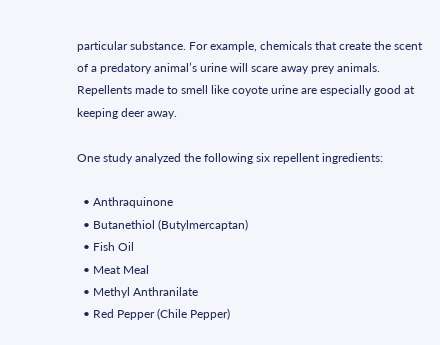particular substance. For example, chemicals that create the scent of a predatory animal’s urine will scare away prey animals. Repellents made to smell like coyote urine are especially good at keeping deer away.

One study analyzed the following six repellent ingredients:

  • Anthraquinone
  • Butanethiol (Butylmercaptan)
  • Fish Oil
  • Meat Meal
  • Methyl Anthranilate
  • Red Pepper (Chile Pepper)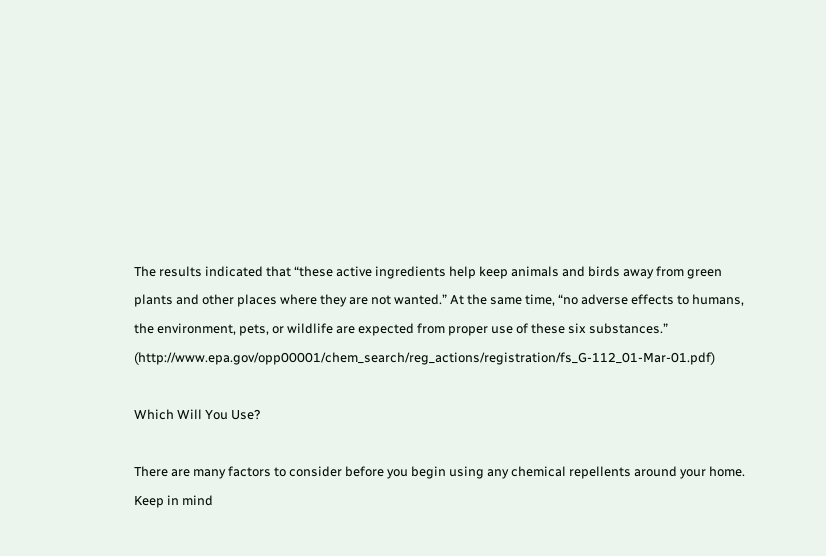The results indicated that “these active ingredients help keep animals and birds away from green plants and other places where they are not wanted.” At the same time, “no adverse effects to humans, the environment, pets, or wildlife are expected from proper use of these six substances.”  (http://www.epa.gov/opp00001/chem_search/reg_actions/registration/fs_G-112_01-Mar-01.pdf)

Which Will You Use?

There are many factors to consider before you begin using any chemical repellents around your home. Keep in mind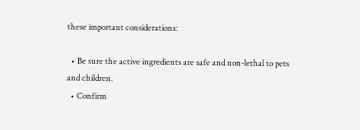these important considerations:

  • Be sure the active ingredients are safe and non-lethal to pets and children.
  • Confirm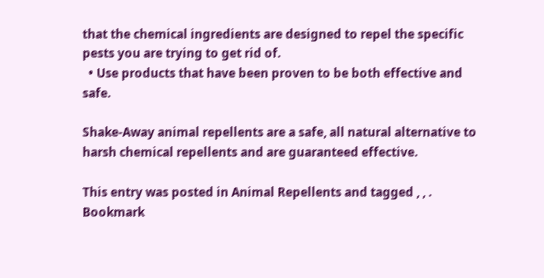that the chemical ingredients are designed to repel the specific pests you are trying to get rid of.
  • Use products that have been proven to be both effective and safe.

Shake-Away animal repellents are a safe, all natural alternative to harsh chemical repellents and are guaranteed effective.

This entry was posted in Animal Repellents and tagged , , . Bookmark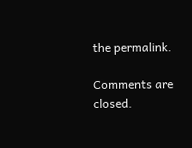the permalink.

Comments are closed.